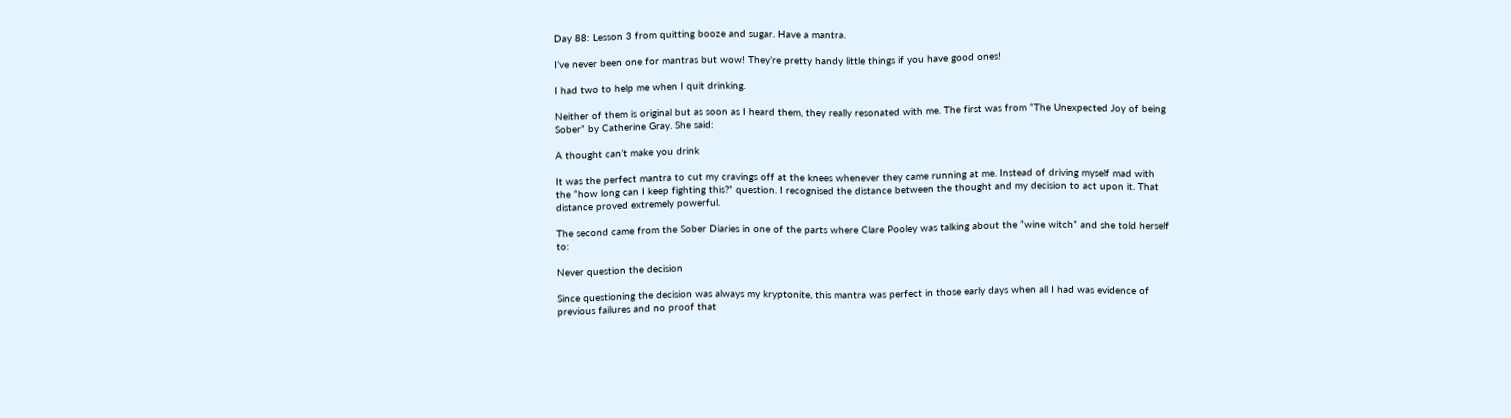Day 88: Lesson 3 from quitting booze and sugar. Have a mantra.

I’ve never been one for mantras but wow! They’re pretty handy little things if you have good ones!

I had two to help me when I quit drinking.

Neither of them is original but as soon as I heard them, they really resonated with me. The first was from “The Unexpected Joy of being Sober” by Catherine Gray. She said:

A thought can’t make you drink

It was the perfect mantra to cut my cravings off at the knees whenever they came running at me. Instead of driving myself mad with the “how long can I keep fighting this?” question. I recognised the distance between the thought and my decision to act upon it. That distance proved extremely powerful.

The second came from the Sober Diaries in one of the parts where Clare Pooley was talking about the “wine witch” and she told herself to:

Never question the decision

Since questioning the decision was always my kryptonite, this mantra was perfect in those early days when all I had was evidence of previous failures and no proof that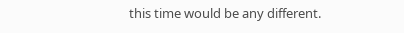this time would be any different.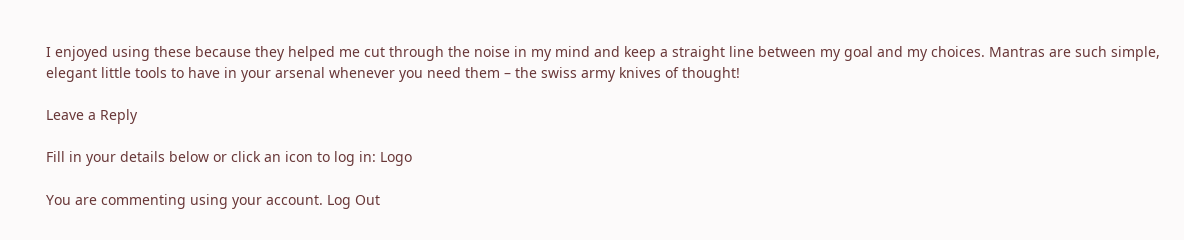I enjoyed using these because they helped me cut through the noise in my mind and keep a straight line between my goal and my choices. Mantras are such simple, elegant little tools to have in your arsenal whenever you need them – the swiss army knives of thought!

Leave a Reply

Fill in your details below or click an icon to log in: Logo

You are commenting using your account. Log Out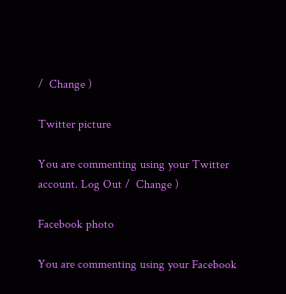/  Change )

Twitter picture

You are commenting using your Twitter account. Log Out /  Change )

Facebook photo

You are commenting using your Facebook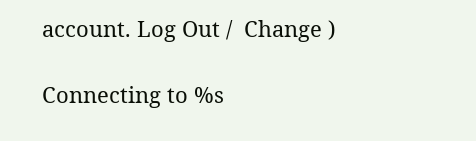account. Log Out /  Change )

Connecting to %s